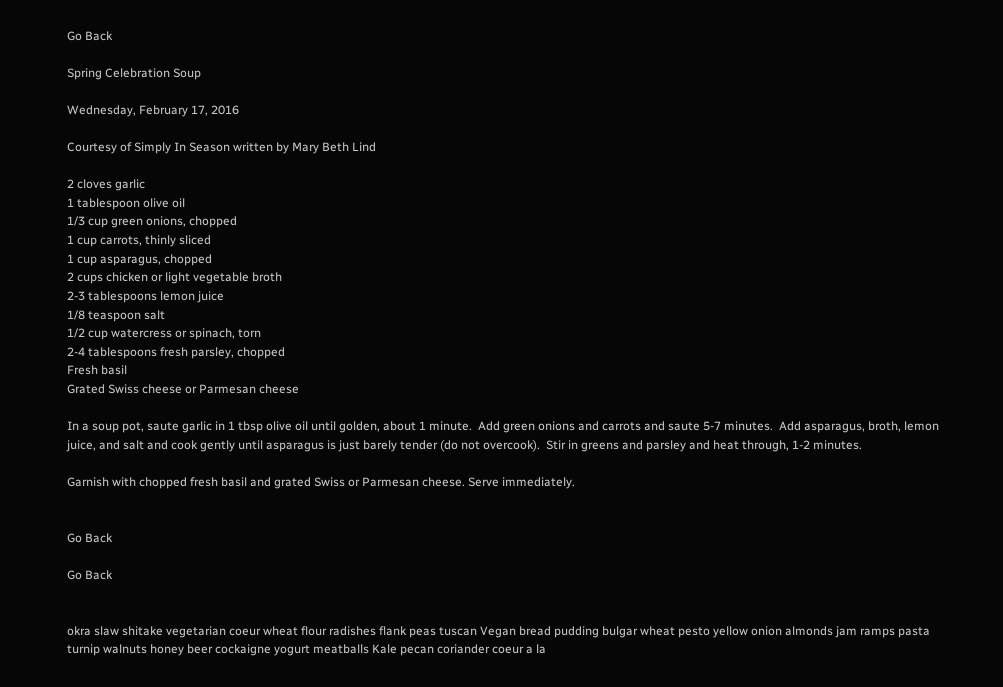Go Back

Spring Celebration Soup

Wednesday, February 17, 2016

Courtesy of Simply In Season written by Mary Beth Lind

2 cloves garlic
1 tablespoon olive oil
1/3 cup green onions, chopped
1 cup carrots, thinly sliced
1 cup asparagus, chopped
2 cups chicken or light vegetable broth
2-3 tablespoons lemon juice
1/8 teaspoon salt
1/2 cup watercress or spinach, torn
2-4 tablespoons fresh parsley, chopped
Fresh basil
Grated Swiss cheese or Parmesan cheese

In a soup pot, saute garlic in 1 tbsp olive oil until golden, about 1 minute.  Add green onions and carrots and saute 5-7 minutes.  Add asparagus, broth, lemon juice, and salt and cook gently until asparagus is just barely tender (do not overcook).  Stir in greens and parsley and heat through, 1-2 minutes.

Garnish with chopped fresh basil and grated Swiss or Parmesan cheese. Serve immediately.


Go Back

Go Back


okra slaw shitake vegetarian coeur wheat flour radishes flank peas tuscan Vegan bread pudding bulgar wheat pesto yellow onion almonds jam ramps pasta turnip walnuts honey beer cockaigne yogurt meatballs Kale pecan coriander coeur a la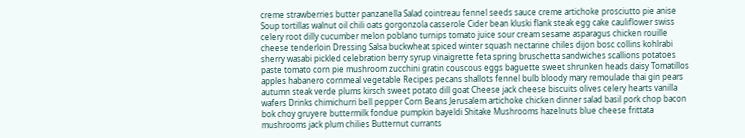creme strawberries butter panzanella Salad cointreau fennel seeds sauce creme artichoke prosciutto pie anise Soup tortillas walnut oil chili oats gorgonzola casserole Cider bean kluski flank steak egg cake cauliflower swiss celery root dilly cucumber melon poblano turnips tomato juice sour cream sesame asparagus chicken rouille cheese tenderloin Dressing Salsa buckwheat spiced winter squash nectarine chiles dijon bosc collins kohlrabi sherry wasabi pickled celebration berry syrup vinaigrette feta spring bruschetta sandwiches scallions potatoes paste tomato corn pie mushroom zucchini gratin couscous eggs baguette sweet shrunken heads daisy Tomatillos apples habanero cornmeal vegetable Recipes pecans shallots fennel bulb bloody mary remoulade thai gin pears autumn steak verde plums kirsch sweet potato dill goat Cheese jack cheese biscuits olives celery hearts vanilla wafers Drinks chimichurri bell pepper Corn Beans Jerusalem artichoke chicken dinner salad basil pork chop bacon bok choy gruyere buttermilk fondue pumpkin bayeldi Shitake Mushrooms hazelnuts blue cheese frittata mushrooms jack plum chilies Butternut currants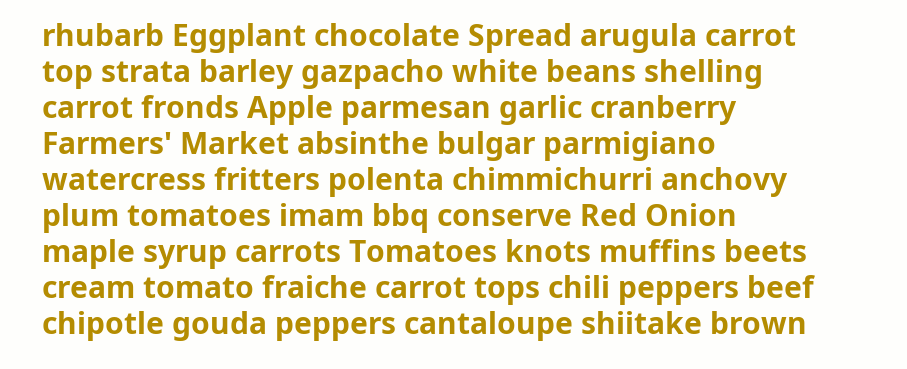rhubarb Eggplant chocolate Spread arugula carrot top strata barley gazpacho white beans shelling carrot fronds Apple parmesan garlic cranberry Farmers' Market absinthe bulgar parmigiano watercress fritters polenta chimmichurri anchovy plum tomatoes imam bbq conserve Red Onion maple syrup carrots Tomatoes knots muffins beets cream tomato fraiche carrot tops chili peppers beef chipotle gouda peppers cantaloupe shiitake brown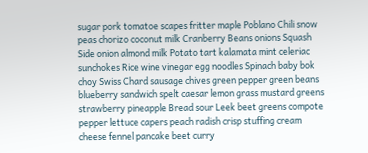sugar pork tomatoe scapes fritter maple Poblano Chili snow peas chorizo coconut milk Cranberry Beans onions Squash Side onion almond milk Potato tart kalamata mint celeriac sunchokes Rice wine vinegar egg noodles Spinach baby bok choy Swiss Chard sausage chives green pepper green beans blueberry sandwich spelt caesar lemon grass mustard greens strawberry pineapple Bread sour Leek beet greens compote pepper lettuce capers peach radish crisp stuffing cream cheese fennel pancake beet curry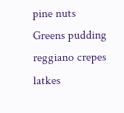pine nuts Greens pudding reggiano crepes latkes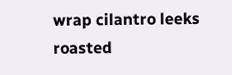wrap cilantro leeks roasted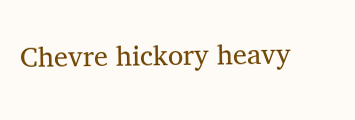Chevre hickory heavy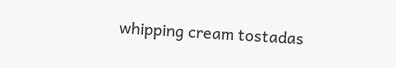whipping cream tostadas